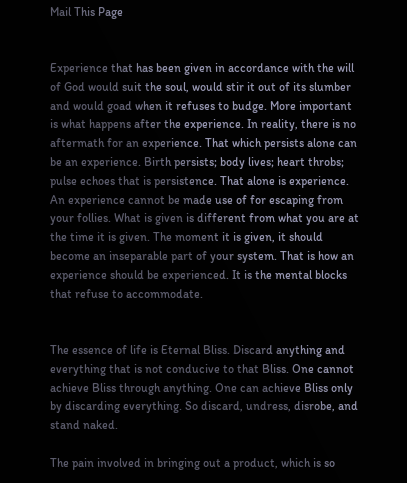Mail This Page


Experience that has been given in accordance with the will of God would suit the soul, would stir it out of its slumber and would goad when it refuses to budge. More important is what happens after the experience. In reality, there is no aftermath for an experience. That which persists alone can be an experience. Birth persists; body lives; heart throbs; pulse echoes that is persistence. That alone is experience. An experience cannot be made use of for escaping from your follies. What is given is different from what you are at the time it is given. The moment it is given, it should become an inseparable part of your system. That is how an experience should be experienced. It is the mental blocks that refuse to accommodate.


The essence of life is Eternal Bliss. Discard anything and everything that is not conducive to that Bliss. One cannot achieve Bliss through anything. One can achieve Bliss only by discarding everything. So discard, undress, disrobe, and stand naked.

The pain involved in bringing out a product, which is so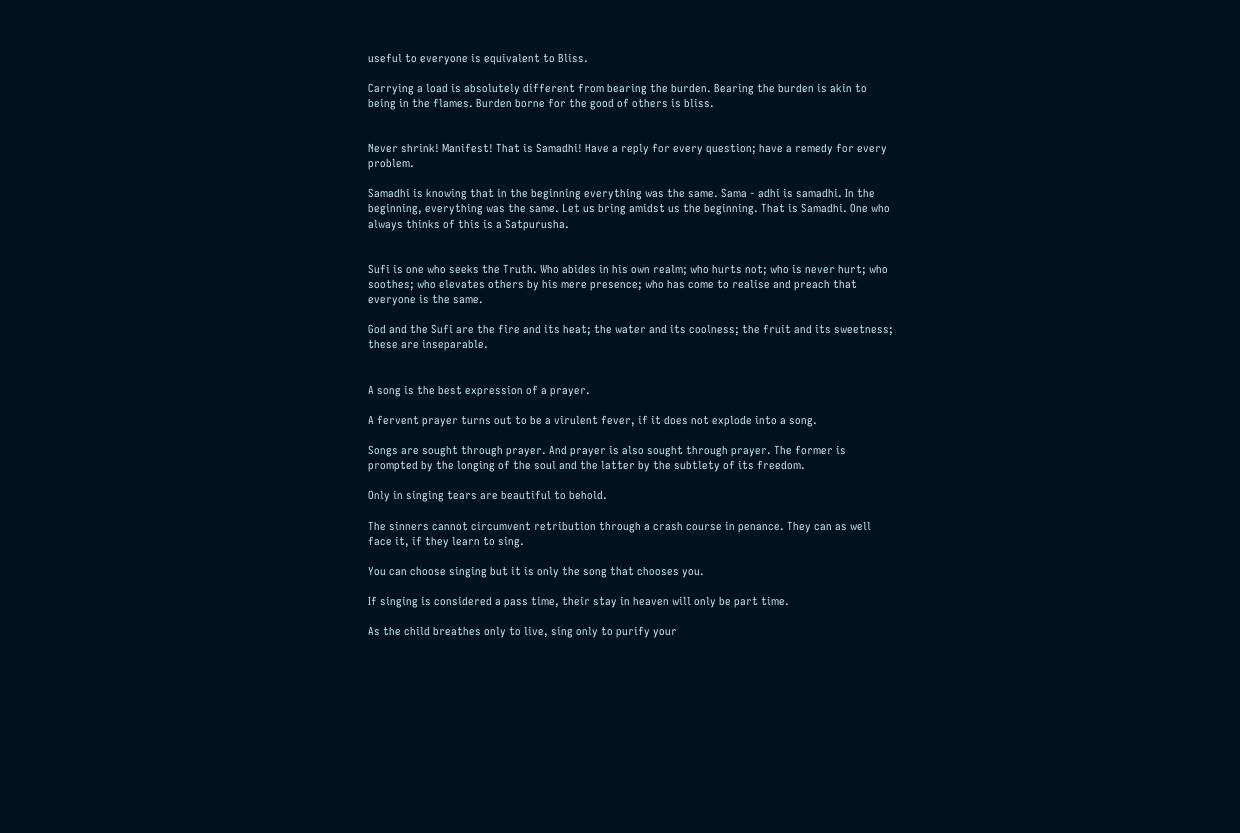useful to everyone is equivalent to Bliss.

Carrying a load is absolutely different from bearing the burden. Bearing the burden is akin to being in the flames. Burden borne for the good of others is bliss.


Never shrink! Manifest! That is Samadhi! Have a reply for every question; have a remedy for every problem.

Samadhi is knowing that in the beginning everything was the same. Sama - adhi is samadhi. In the beginning, everything was the same. Let us bring amidst us the beginning. That is Samadhi. One who always thinks of this is a Satpurusha.


Sufi is one who seeks the Truth. Who abides in his own realm; who hurts not; who is never hurt; who soothes; who elevates others by his mere presence; who has come to realise and preach that everyone is the same.

God and the Sufi are the fire and its heat; the water and its coolness; the fruit and its sweetness; these are inseparable.


A song is the best expression of a prayer.

A fervent prayer turns out to be a virulent fever, if it does not explode into a song.

Songs are sought through prayer. And prayer is also sought through prayer. The former is prompted by the longing of the soul and the latter by the subtlety of its freedom.

Only in singing tears are beautiful to behold.

The sinners cannot circumvent retribution through a crash course in penance. They can as well face it, if they learn to sing.

You can choose singing but it is only the song that chooses you.

If singing is considered a pass time, their stay in heaven will only be part time.

As the child breathes only to live, sing only to purify your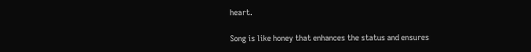heart.

Song is like honey that enhances the status and ensures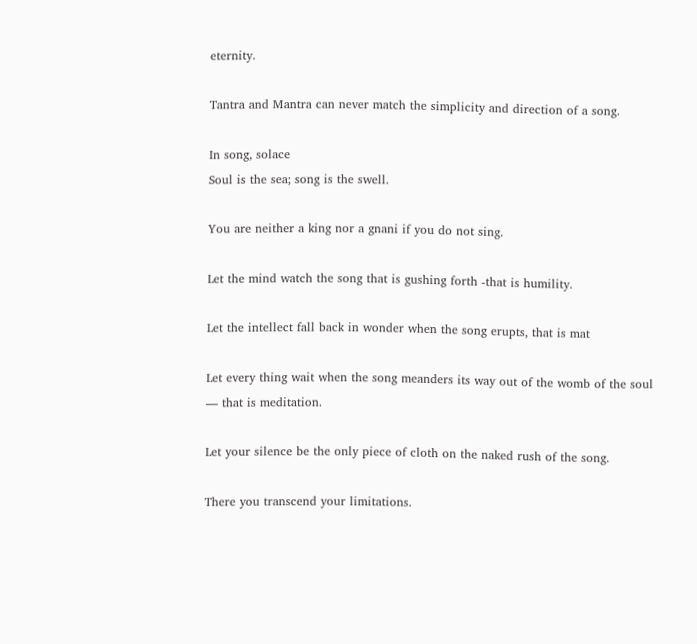eternity.

Tantra and Mantra can never match the simplicity and direction of a song.

In song, solace
Soul is the sea; song is the swell.

You are neither a king nor a gnani if you do not sing.

Let the mind watch the song that is gushing forth -that is humility.

Let the intellect fall back in wonder when the song erupts, that is mat

Let every thing wait when the song meanders its way out of the womb of the soul — that is meditation.

Let your silence be the only piece of cloth on the naked rush of the song.

There you transcend your limitations.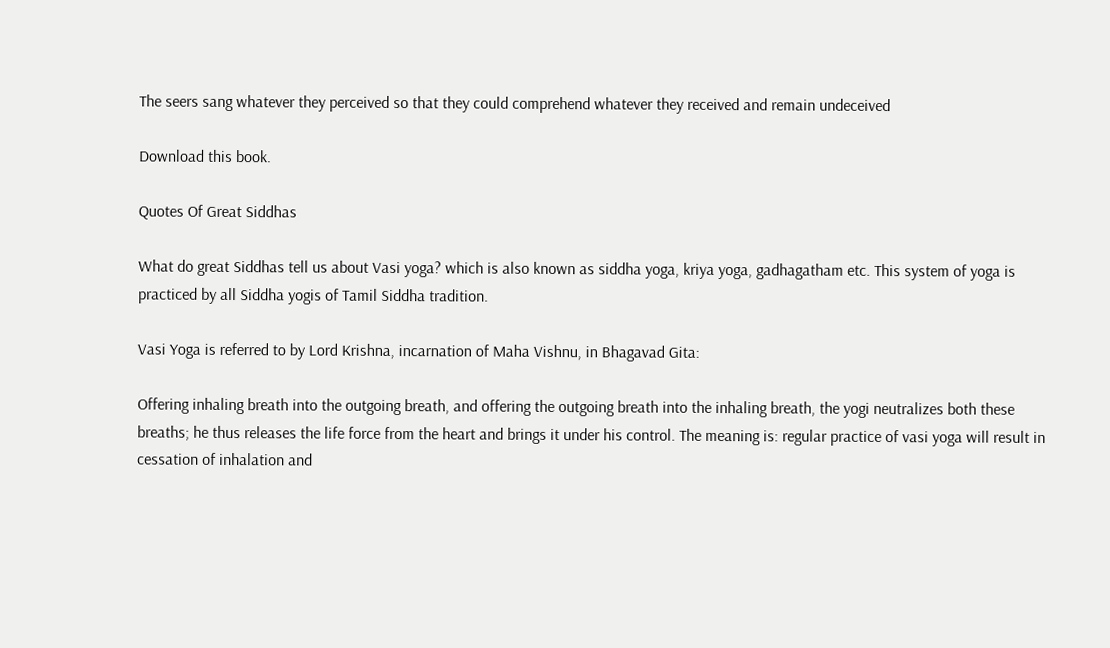The seers sang whatever they perceived so that they could comprehend whatever they received and remain undeceived

Download this book.

Quotes Of Great Siddhas

What do great Siddhas tell us about Vasi yoga? which is also known as siddha yoga, kriya yoga, gadhagatham etc. This system of yoga is practiced by all Siddha yogis of Tamil Siddha tradition.

Vasi Yoga is referred to by Lord Krishna, incarnation of Maha Vishnu, in Bhagavad Gita:

Offering inhaling breath into the outgoing breath, and offering the outgoing breath into the inhaling breath, the yogi neutralizes both these breaths; he thus releases the life force from the heart and brings it under his control. The meaning is: regular practice of vasi yoga will result in cessation of inhalation and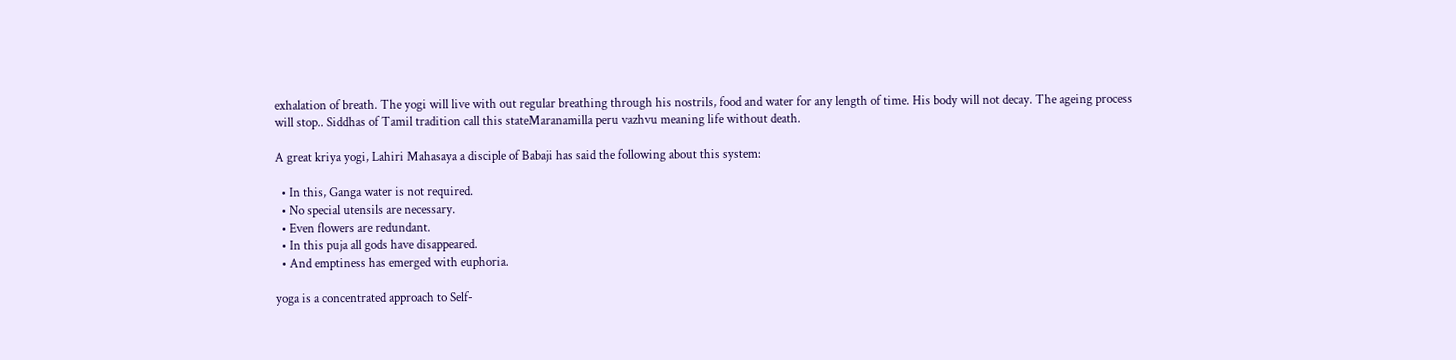exhalation of breath. The yogi will live with out regular breathing through his nostrils, food and water for any length of time. His body will not decay. The ageing process will stop.. Siddhas of Tamil tradition call this stateMaranamilla peru vazhvu meaning life without death.

A great kriya yogi, Lahiri Mahasaya a disciple of Babaji has said the following about this system:

  • In this, Ganga water is not required.
  • No special utensils are necessary.
  • Even flowers are redundant.
  • In this puja all gods have disappeared.
  • And emptiness has emerged with euphoria.

yoga is a concentrated approach to Self-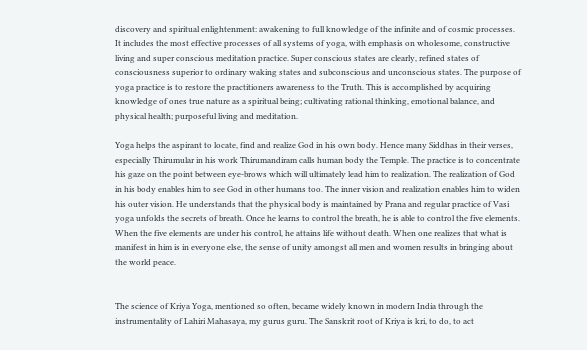discovery and spiritual enlightenment: awakening to full knowledge of the infinite and of cosmic processes. It includes the most effective processes of all systems of yoga, with emphasis on wholesome, constructive living and super conscious meditation practice. Super conscious states are clearly, refined states of consciousness superior to ordinary waking states and subconscious and unconscious states. The purpose of yoga practice is to restore the practitioners awareness to the Truth. This is accomplished by acquiring knowledge of ones true nature as a spiritual being; cultivating rational thinking, emotional balance, and physical health; purposeful living and meditation.

Yoga helps the aspirant to locate, find and realize God in his own body. Hence many Siddhas in their verses, especially Thirumular in his work Thirumandiram calls human body the Temple. The practice is to concentrate his gaze on the point between eye-brows which will ultimately lead him to realization. The realization of God in his body enables him to see God in other humans too. The inner vision and realization enables him to widen his outer vision. He understands that the physical body is maintained by Prana and regular practice of Vasi yoga unfolds the secrets of breath. Once he learns to control the breath, he is able to control the five elements. When the five elements are under his control, he attains life without death. When one realizes that what is manifest in him is in everyone else, the sense of unity amongst all men and women results in bringing about the world peace.


The science of Kriya Yoga, mentioned so often, became widely known in modern India through the instrumentality of Lahiri Mahasaya, my gurus guru. The Sanskrit root of Kriya is kri, to do, to act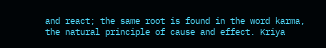and react; the same root is found in the word karma, the natural principle of cause and effect. Kriya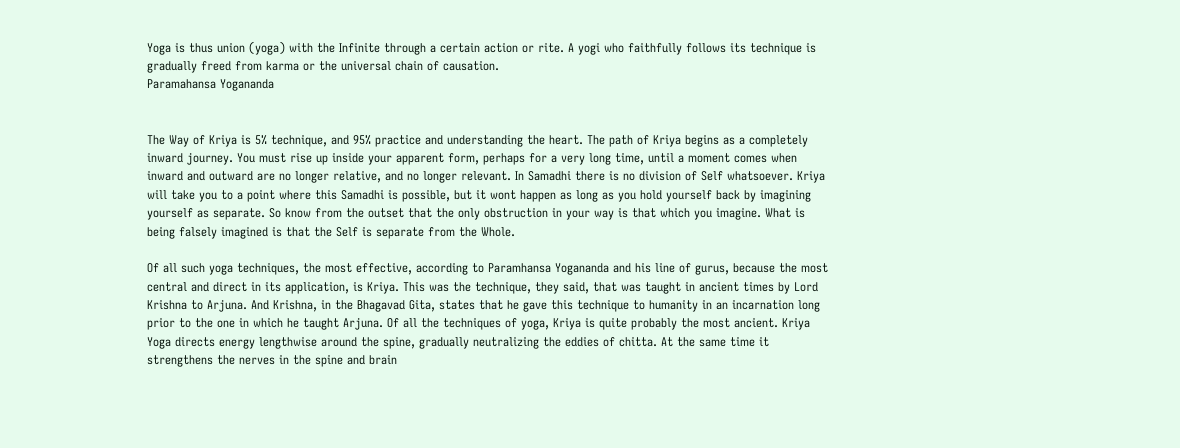Yoga is thus union (yoga) with the Infinite through a certain action or rite. A yogi who faithfully follows its technique is gradually freed from karma or the universal chain of causation.
Paramahansa Yogananda


The Way of Kriya is 5% technique, and 95% practice and understanding the heart. The path of Kriya begins as a completely inward journey. You must rise up inside your apparent form, perhaps for a very long time, until a moment comes when inward and outward are no longer relative, and no longer relevant. In Samadhi there is no division of Self whatsoever. Kriya will take you to a point where this Samadhi is possible, but it wont happen as long as you hold yourself back by imagining yourself as separate. So know from the outset that the only obstruction in your way is that which you imagine. What is being falsely imagined is that the Self is separate from the Whole.

Of all such yoga techniques, the most effective, according to Paramhansa Yogananda and his line of gurus, because the most central and direct in its application, is Kriya. This was the technique, they said, that was taught in ancient times by Lord Krishna to Arjuna. And Krishna, in the Bhagavad Gita, states that he gave this technique to humanity in an incarnation long prior to the one in which he taught Arjuna. Of all the techniques of yoga, Kriya is quite probably the most ancient. Kriya Yoga directs energy lengthwise around the spine, gradually neutralizing the eddies of chitta. At the same time it strengthens the nerves in the spine and brain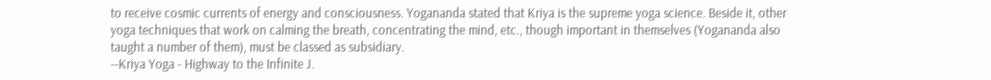to receive cosmic currents of energy and consciousness. Yogananda stated that Kriya is the supreme yoga science. Beside it, other yoga techniques that work on calming the breath, concentrating the mind, etc., though important in themselves (Yogananda also taught a number of them), must be classed as subsidiary.
--Kriya Yoga - Highway to the Infinite J.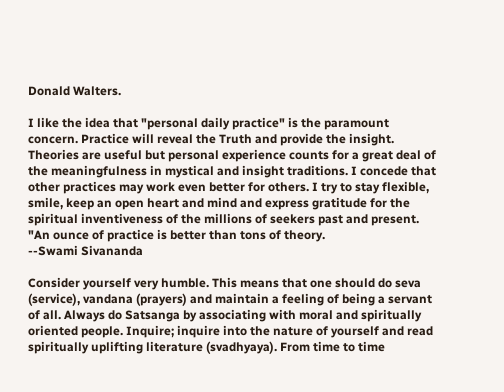Donald Walters.

I like the idea that "personal daily practice" is the paramount concern. Practice will reveal the Truth and provide the insight. Theories are useful but personal experience counts for a great deal of the meaningfulness in mystical and insight traditions. I concede that other practices may work even better for others. I try to stay flexible, smile, keep an open heart and mind and express gratitude for the spiritual inventiveness of the millions of seekers past and present. "An ounce of practice is better than tons of theory.
--Swami Sivananda

Consider yourself very humble. This means that one should do seva (service), vandana (prayers) and maintain a feeling of being a servant of all. Always do Satsanga by associating with moral and spiritually oriented people. Inquire; inquire into the nature of yourself and read spiritually uplifting literature (svadhyaya). From time to time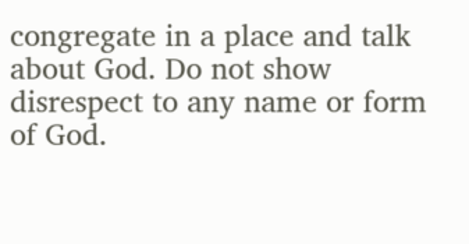congregate in a place and talk about God. Do not show disrespect to any name or form of God.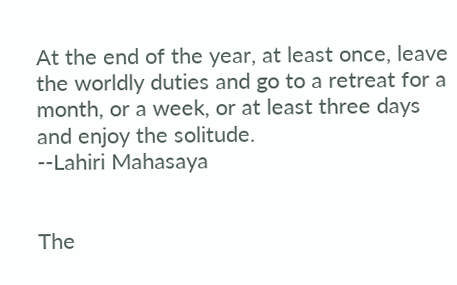At the end of the year, at least once, leave the worldly duties and go to a retreat for a month, or a week, or at least three days and enjoy the solitude.
--Lahiri Mahasaya


The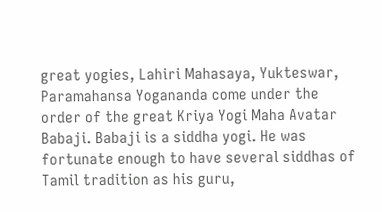great yogies, Lahiri Mahasaya, Yukteswar, Paramahansa Yogananda come under the order of the great Kriya Yogi Maha Avatar Babaji. Babaji is a siddha yogi. He was fortunate enough to have several siddhas of Tamil tradition as his guru,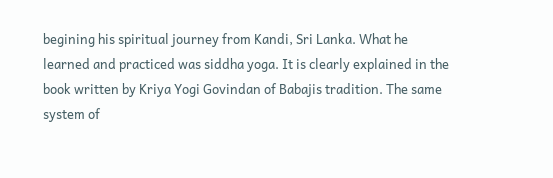begining his spiritual journey from Kandi, Sri Lanka. What he learned and practiced was siddha yoga. It is clearly explained in the book written by Kriya Yogi Govindan of Babajis tradition. The same system of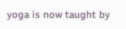yoga is now taught by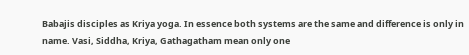Babajis disciples as Kriya yoga. In essence both systems are the same and difference is only in name. Vasi, Siddha, Kriya, Gathagatham mean only one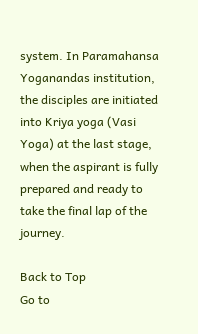system. In Paramahansa Yoganandas institution, the disciples are initiated into Kriya yoga (Vasi Yoga) at the last stage, when the aspirant is fully prepared and ready to take the final lap of the journey.

Back to Top
Go to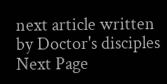next article written by Doctor's disciples Next Page